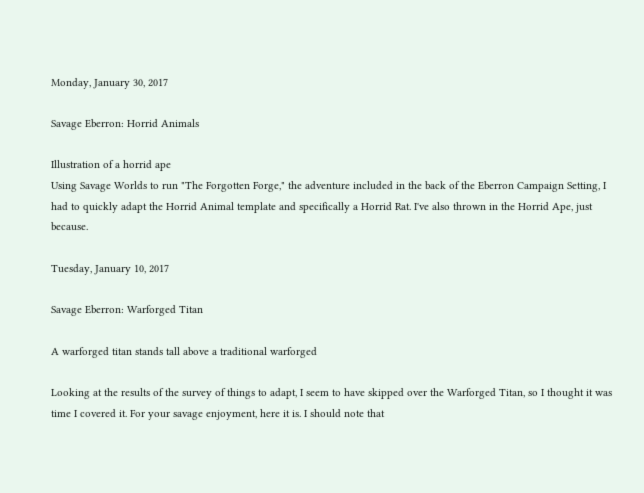Monday, January 30, 2017

Savage Eberron: Horrid Animals

Illustration of a horrid ape
Using Savage Worlds to run "The Forgotten Forge," the adventure included in the back of the Eberron Campaign Setting, I had to quickly adapt the Horrid Animal template and specifically a Horrid Rat. I've also thrown in the Horrid Ape, just because.

Tuesday, January 10, 2017

Savage Eberron: Warforged Titan

A warforged titan stands tall above a traditional warforged

Looking at the results of the survey of things to adapt, I seem to have skipped over the Warforged Titan, so I thought it was time I covered it. For your savage enjoyment, here it is. I should note that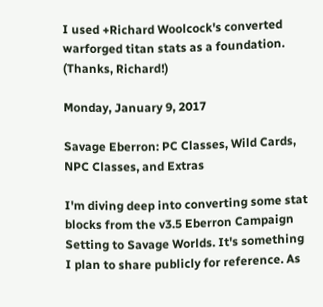I used +Richard Woolcock's converted warforged titan stats as a foundation. (Thanks, Richard!)

Monday, January 9, 2017

Savage Eberron: PC Classes, Wild Cards, NPC Classes, and Extras

I'm diving deep into converting some stat blocks from the v3.5 Eberron Campaign Setting to Savage Worlds. It's something I plan to share publicly for reference. As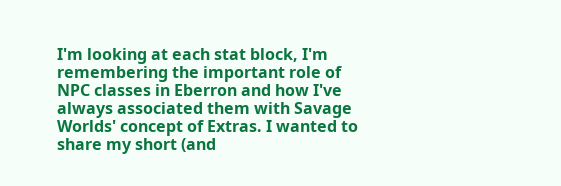I'm looking at each stat block, I'm remembering the important role of NPC classes in Eberron and how I've always associated them with Savage Worlds' concept of Extras. I wanted to share my short (and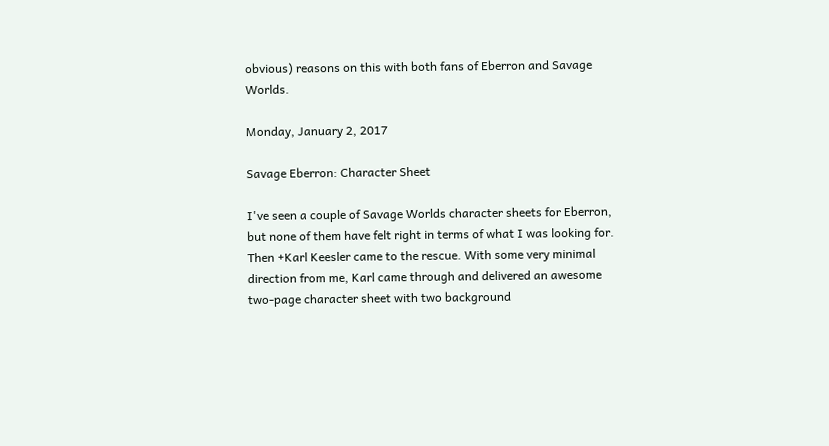obvious) reasons on this with both fans of Eberron and Savage Worlds.

Monday, January 2, 2017

Savage Eberron: Character Sheet

I've seen a couple of Savage Worlds character sheets for Eberron, but none of them have felt right in terms of what I was looking for. Then +Karl Keesler came to the rescue. With some very minimal direction from me, Karl came through and delivered an awesome two-page character sheet with two background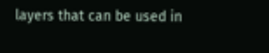layers that can be used in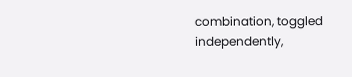combination, toggled independently,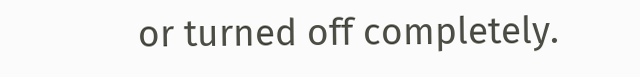or turned off completely.